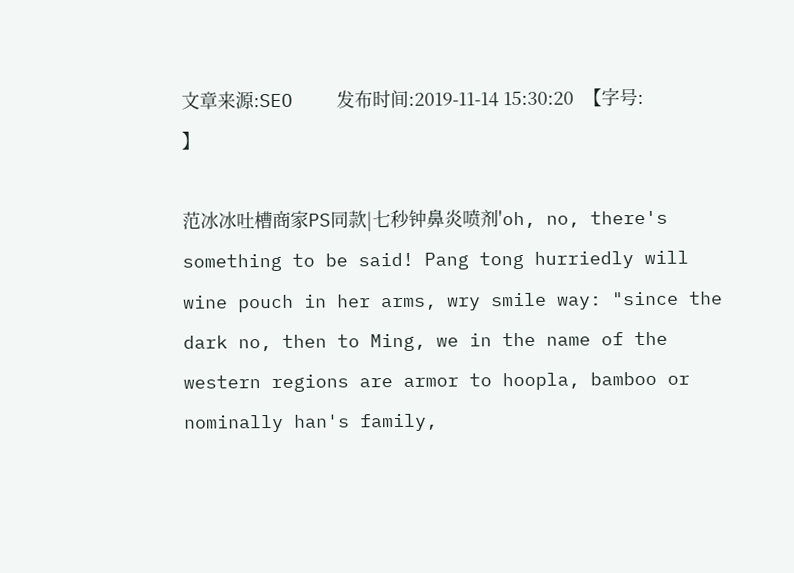文章来源:SEO    发布时间:2019-11-14 15:30:20  【字号:      】

范冰冰吐槽商家PS同款|七秒钟鼻炎喷剂'oh, no, there's something to be said! Pang tong hurriedly will wine pouch in her arms, wry smile way: "since the dark no, then to Ming, we in the name of the western regions are armor to hoopla, bamboo or nominally han's family,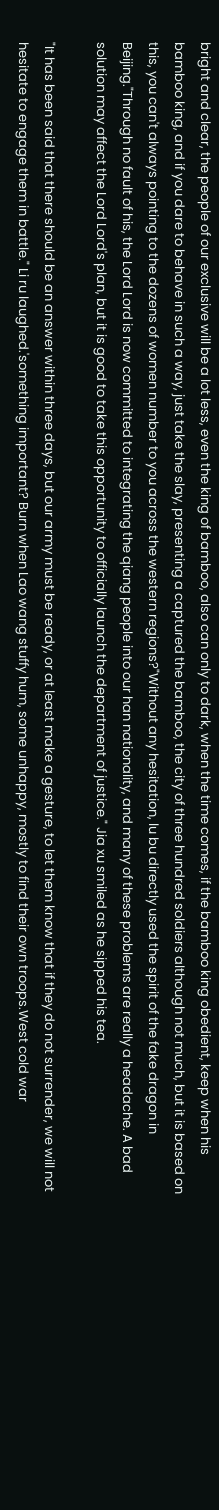bright and clear, the people of our exclusive will be a lot less, even the king of bamboo, also can only to dark, when the time comes, if the bamboo king obedient, keep when his bamboo king, and if you dare to behave in such a way, just take the slay, presenting a captured the bamboo, the city of three hundred soldiers although not much, but it is based on this, you can't always pointing to the dozens of women number to you across the western regions?"Without any hesitation, lu bu directly used the spirit of the fake dragon in Beijing."Through no fault of his, the Lord Lord is now committed to integrating the qiang people into our han nationality, and many of these problems are really a headache. A bad solution may affect the Lord Lord's plan, but it is good to take this opportunity to officially launch the department of justice." Jia xu smiled as he sipped his tea.

"It has been said that there should be an answer within three days, but our army must be ready, or at least make a gesture, to let them know that if they do not surrender, we will not hesitate to engage them in battle." Li ru laughed.'something important? Burn when Lao wang stuffy hum, some unhappy, mostly to find their own troops.West cold war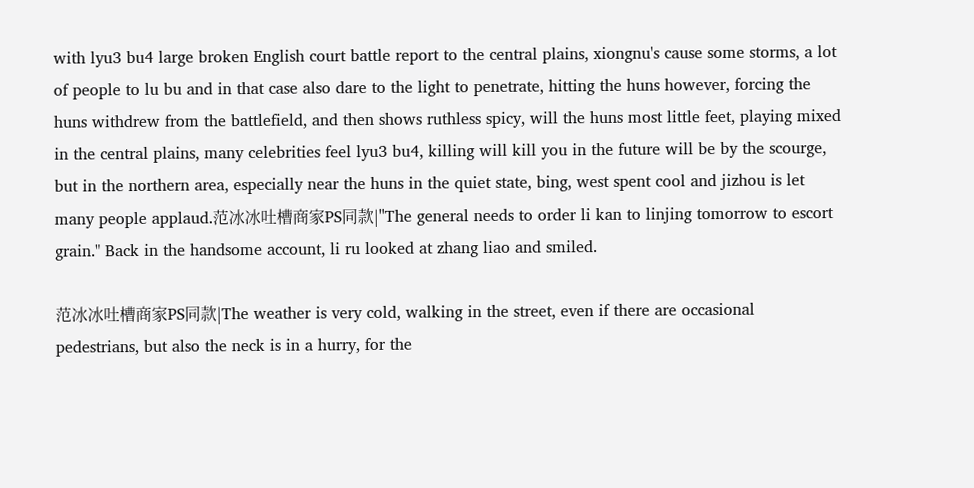with lyu3 bu4 large broken English court battle report to the central plains, xiongnu's cause some storms, a lot of people to lu bu and in that case also dare to the light to penetrate, hitting the huns however, forcing the huns withdrew from the battlefield, and then shows ruthless spicy, will the huns most little feet, playing mixed in the central plains, many celebrities feel lyu3 bu4, killing will kill you in the future will be by the scourge, but in the northern area, especially near the huns in the quiet state, bing, west spent cool and jizhou is let many people applaud.范冰冰吐槽商家PS同款|"The general needs to order li kan to linjing tomorrow to escort grain." Back in the handsome account, li ru looked at zhang liao and smiled.

范冰冰吐槽商家PS同款|The weather is very cold, walking in the street, even if there are occasional pedestrians, but also the neck is in a hurry, for the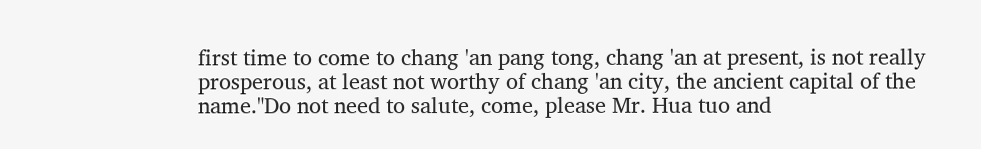first time to come to chang 'an pang tong, chang 'an at present, is not really prosperous, at least not worthy of chang 'an city, the ancient capital of the name."Do not need to salute, come, please Mr. Hua tuo and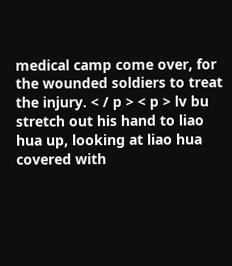medical camp come over, for the wounded soldiers to treat the injury. < / p > < p > lv bu stretch out his hand to liao hua up, looking at liao hua covered with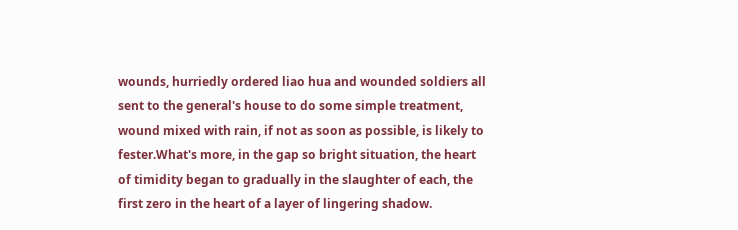wounds, hurriedly ordered liao hua and wounded soldiers all sent to the general's house to do some simple treatment, wound mixed with rain, if not as soon as possible, is likely to fester.What's more, in the gap so bright situation, the heart of timidity began to gradually in the slaughter of each, the first zero in the heart of a layer of lingering shadow.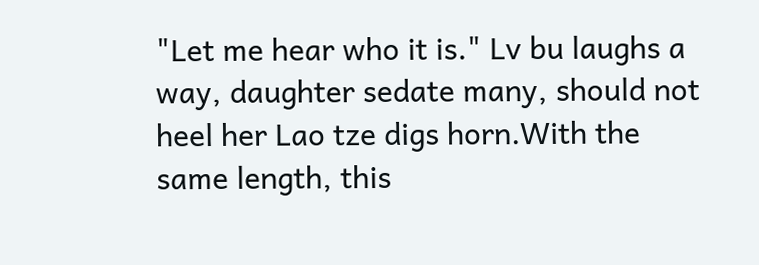"Let me hear who it is." Lv bu laughs a way, daughter sedate many, should not heel her Lao tze digs horn.With the same length, this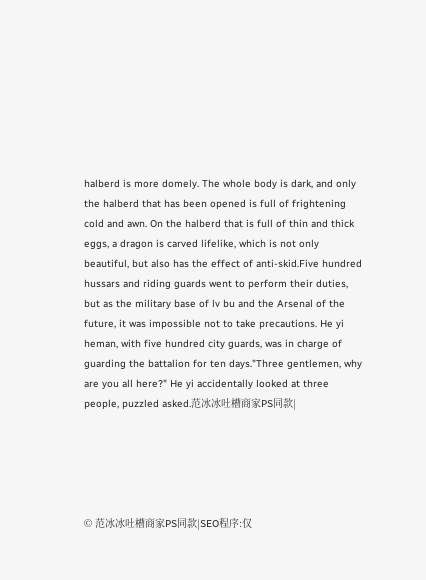halberd is more domely. The whole body is dark, and only the halberd that has been opened is full of frightening cold and awn. On the halberd that is full of thin and thick eggs, a dragon is carved lifelike, which is not only beautiful, but also has the effect of anti-skid.Five hundred hussars and riding guards went to perform their duties, but as the military base of lv bu and the Arsenal of the future, it was impossible not to take precautions. He yi heman, with five hundred city guards, was in charge of guarding the battalion for ten days."Three gentlemen, why are you all here?" He yi accidentally looked at three people, puzzled asked.范冰冰吐槽商家PS同款|





© 范冰冰吐槽商家PS同款|SEO程序:仅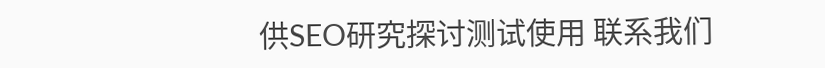供SEO研究探讨测试使用 联系我们